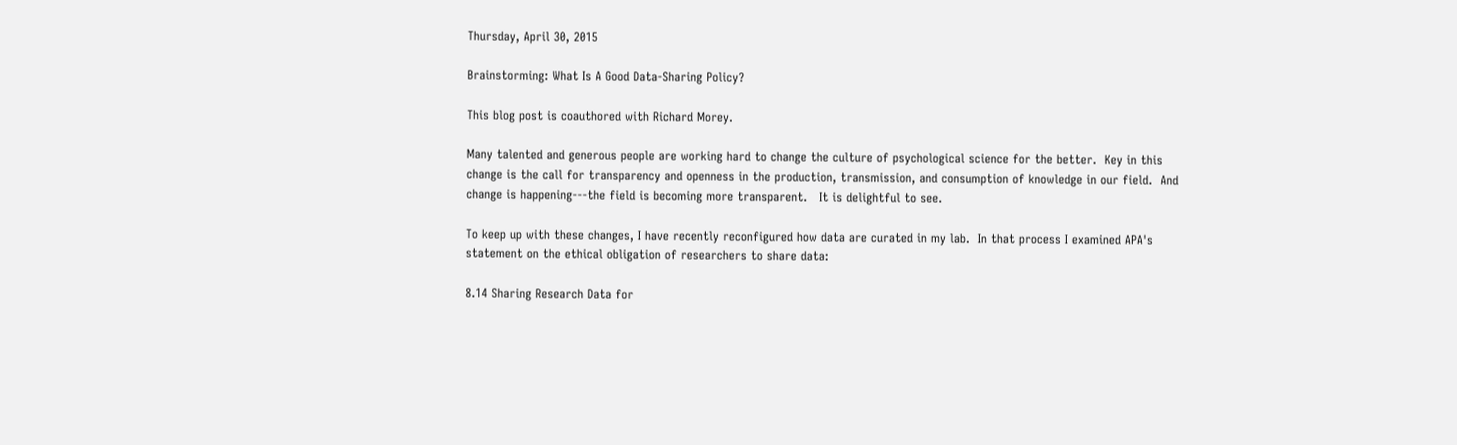Thursday, April 30, 2015

Brainstorming: What Is A Good Data-Sharing Policy?

This blog post is coauthored with Richard Morey.

Many talented and generous people are working hard to change the culture of psychological science for the better.  Key in this change is the call for transparency and openness in the production, transmission, and consumption of knowledge in our field.  And change is happening---the field is becoming more transparent.   It is delightful to see.

To keep up with these changes, I have recently reconfigured how data are curated in my lab.  In that process I examined APA's statement on the ethical obligation of researchers to share data:

8.14 Sharing Research Data for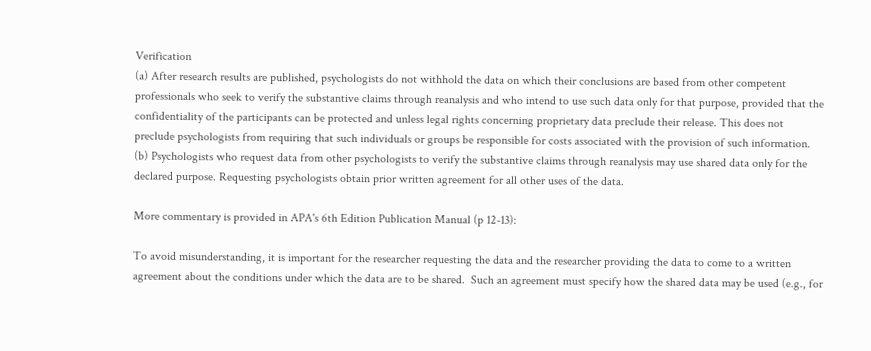Verification
(a) After research results are published, psychologists do not withhold the data on which their conclusions are based from other competent professionals who seek to verify the substantive claims through reanalysis and who intend to use such data only for that purpose, provided that the confidentiality of the participants can be protected and unless legal rights concerning proprietary data preclude their release. This does not preclude psychologists from requiring that such individuals or groups be responsible for costs associated with the provision of such information.
(b) Psychologists who request data from other psychologists to verify the substantive claims through reanalysis may use shared data only for the declared purpose. Requesting psychologists obtain prior written agreement for all other uses of the data.

More commentary is provided in APA's 6th Edition Publication Manual (p 12-13):

To avoid misunderstanding, it is important for the researcher requesting the data and the researcher providing the data to come to a written agreement about the conditions under which the data are to be shared.  Such an agreement must specify how the shared data may be used (e.g., for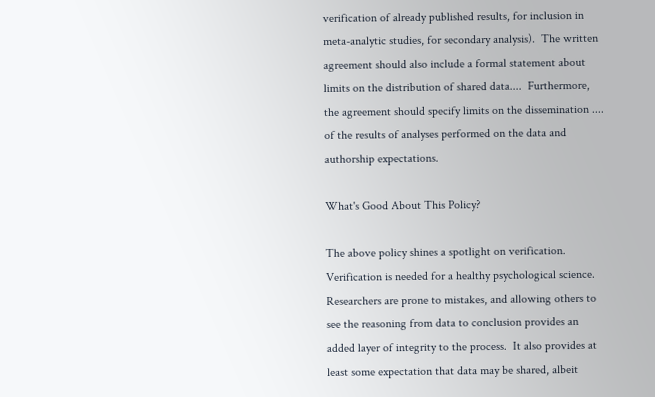verification of already published results, for inclusion in meta-analytic studies, for secondary analysis).  The written agreement should also include a formal statement about limits on the distribution of shared data....  Furthermore, the agreement should specify limits on the dissemination .... of the results of analyses performed on the data and authorship expectations.

What's Good About This Policy?

The above policy shines a spotlight on verification.  Verification is needed for a healthy psychological science.  Researchers are prone to mistakes, and allowing others to see the reasoning from data to conclusion provides an added layer of integrity to the process.  It also provides at least some expectation that data may be shared, albeit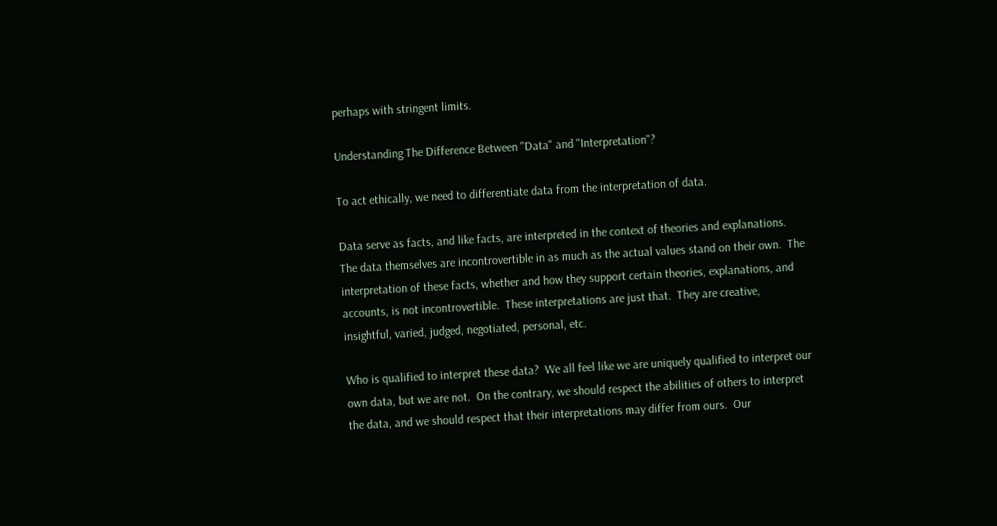perhaps with stringent limits.

Understanding The Difference Between "Data" and "Interpretation"?

To act ethically, we need to differentiate data from the interpretation of data.

Data serve as facts, and like facts, are interpreted in the context of theories and explanations.  The data themselves are incontrovertible in as much as the actual values stand on their own.  The interpretation of these facts, whether and how they support certain theories, explanations, and accounts, is not incontrovertible.  These interpretations are just that.  They are creative, insightful, varied, judged, negotiated, personal, etc.

Who is qualified to interpret these data?  We all feel like we are uniquely qualified to interpret our own data, but we are not.  On the contrary, we should respect the abilities of others to interpret the data, and we should respect that their interpretations may differ from ours.  Our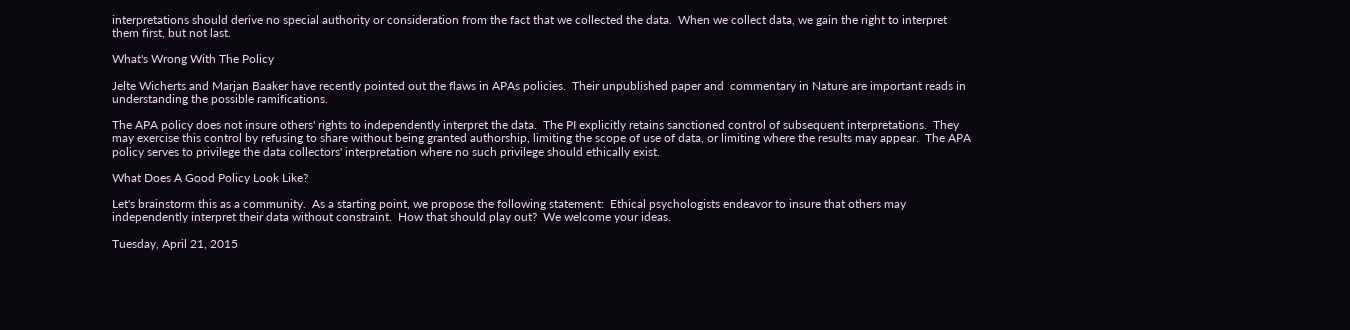interpretations should derive no special authority or consideration from the fact that we collected the data.  When we collect data, we gain the right to interpret them first, but not last.

What's Wrong With The Policy

Jelte Wicherts and Marjan Baaker have recently pointed out the flaws in APAs policies.  Their unpublished paper and  commentary in Nature are important reads in understanding the possible ramifications.

The APA policy does not insure others' rights to independently interpret the data.  The PI explicitly retains sanctioned control of subsequent interpretations.  They may exercise this control by refusing to share without being granted authorship, limiting the scope of use of data, or limiting where the results may appear.  The APA policy serves to privilege the data collectors' interpretation where no such privilege should ethically exist.

What Does A Good Policy Look Like?

Let's brainstorm this as a community.  As a starting point, we propose the following statement:  Ethical psychologists endeavor to insure that others may independently interpret their data without constraint.  How that should play out?  We welcome your ideas.

Tuesday, April 21, 2015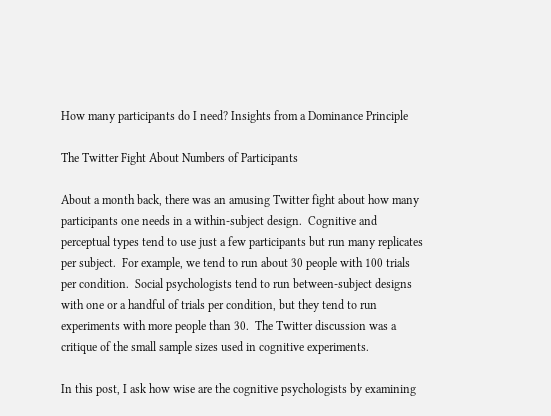How many participants do I need? Insights from a Dominance Principle

The Twitter Fight About Numbers of Participants

About a month back, there was an amusing Twitter fight about how many participants one needs in a within-subject design.  Cognitive and perceptual types tend to use just a few participants but run many replicates per subject.  For example, we tend to run about 30 people with 100 trials per condition.  Social psychologists tend to run between-subject designs with one or a handful of trials per condition, but they tend to run experiments with more people than 30.  The Twitter discussion was a critique of the small sample sizes used in cognitive experiments.

In this post, I ask how wise are the cognitive psychologists by examining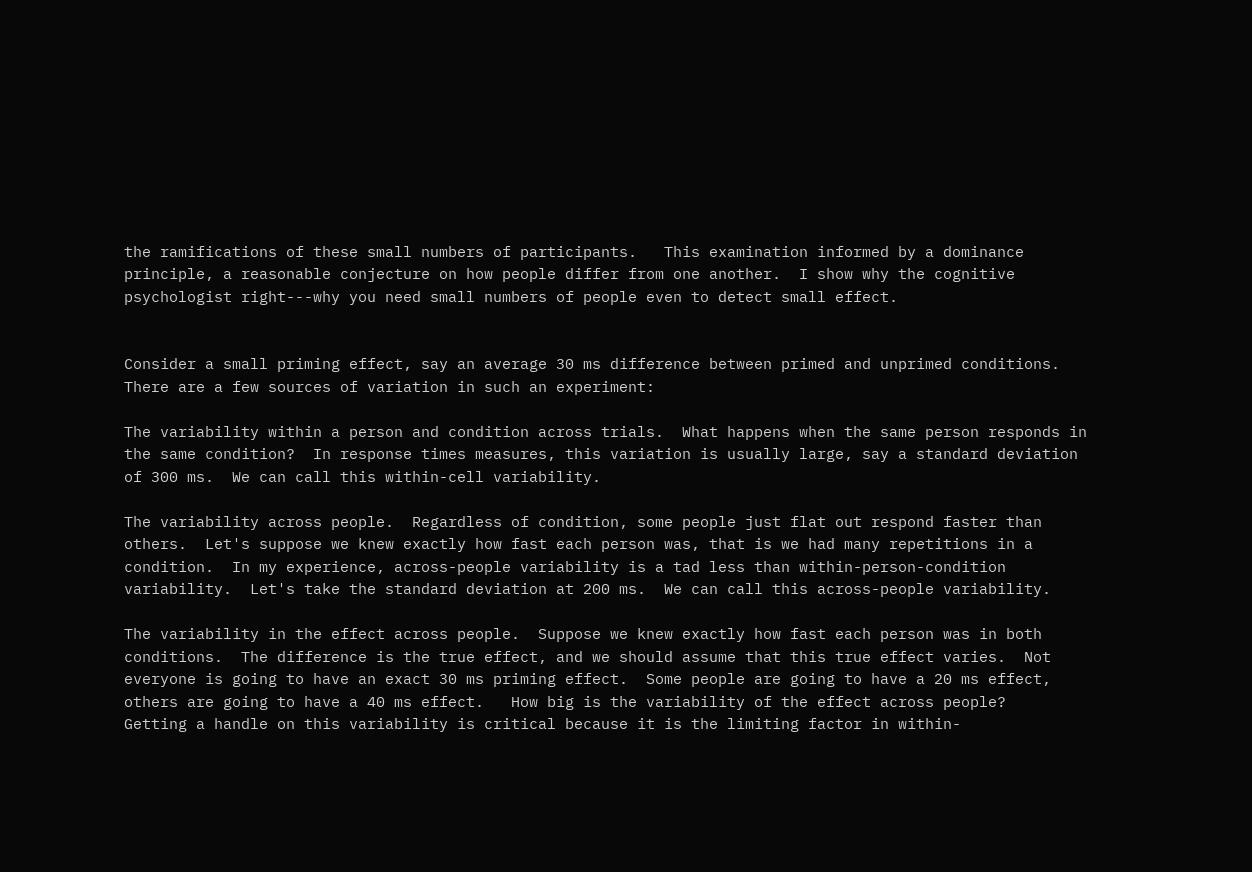the ramifications of these small numbers of participants.   This examination informed by a dominance principle, a reasonable conjecture on how people differ from one another.  I show why the cognitive psychologist right---why you need small numbers of people even to detect small effect.


Consider a small priming effect, say an average 30 ms difference between primed and unprimed conditions.  There are a few sources of variation in such an experiment:

The variability within a person and condition across trials.  What happens when the same person responds in the same condition?  In response times measures, this variation is usually large, say a standard deviation of 300 ms.  We can call this within-cell variability.

The variability across people.  Regardless of condition, some people just flat out respond faster than others.  Let's suppose we knew exactly how fast each person was, that is we had many repetitions in a condition.  In my experience, across-people variability is a tad less than within-person-condition variability.  Let's take the standard deviation at 200 ms.  We can call this across-people variability.

The variability in the effect across people.  Suppose we knew exactly how fast each person was in both conditions.  The difference is the true effect, and we should assume that this true effect varies.  Not everyone is going to have an exact 30 ms priming effect.  Some people are going to have a 20 ms effect, others are going to have a 40 ms effect.   How big is the variability of the effect across people?    Getting a handle on this variability is critical because it is the limiting factor in within-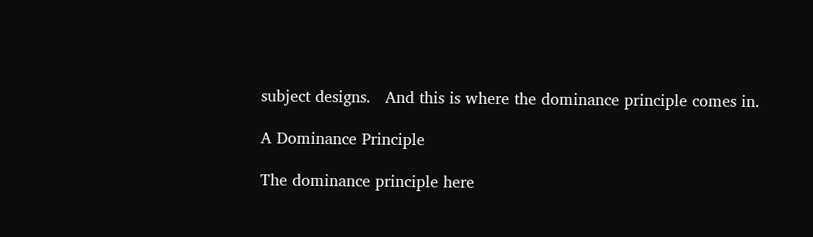subject designs.   And this is where the dominance principle comes in.

A Dominance Principle

The dominance principle here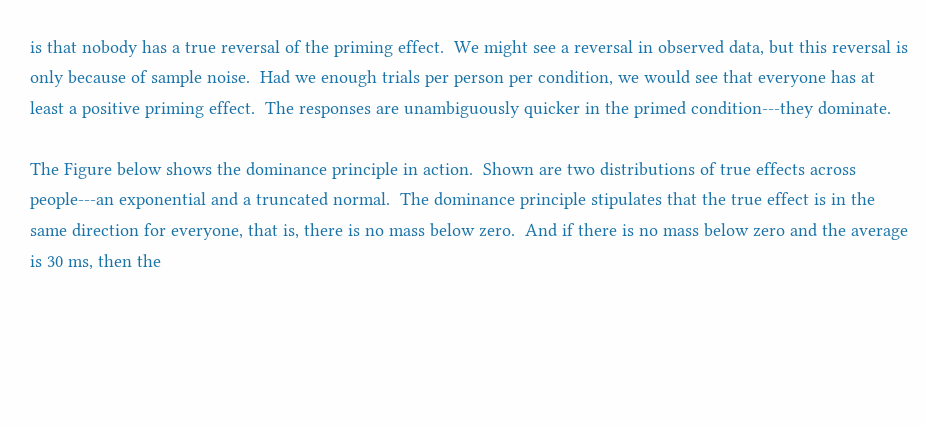is that nobody has a true reversal of the priming effect.  We might see a reversal in observed data, but this reversal is only because of sample noise.  Had we enough trials per person per condition, we would see that everyone has at least a positive priming effect.  The responses are unambiguously quicker in the primed condition---they dominate.

The Figure below shows the dominance principle in action.  Shown are two distributions of true effects across people---an exponential and a truncated normal.  The dominance principle stipulates that the true effect is in the same direction for everyone, that is, there is no mass below zero.  And if there is no mass below zero and the average is 30 ms, then the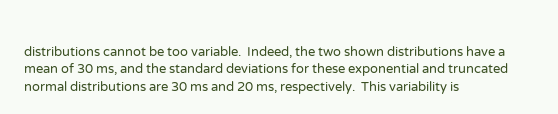distributions cannot be too variable.  Indeed, the two shown distributions have a mean of 30 ms, and the standard deviations for these exponential and truncated normal distributions are 30 ms and 20 ms, respectively.  This variability is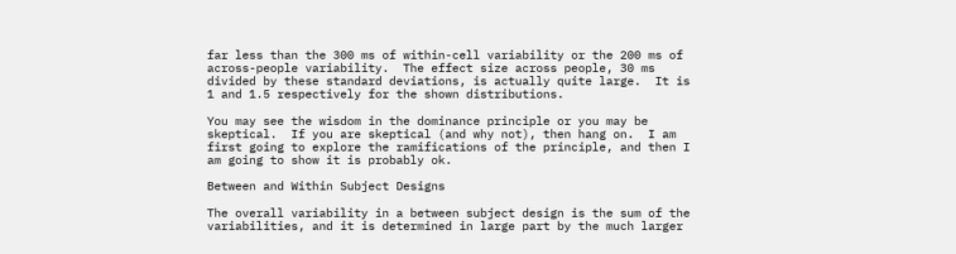far less than the 300 ms of within-cell variability or the 200 ms of across-people variability.  The effect size across people, 30 ms divided by these standard deviations, is actually quite large.  It is 1 and 1.5 respectively for the shown distributions.

You may see the wisdom in the dominance principle or you may be skeptical.  If you are skeptical (and why not), then hang on.  I am first going to explore the ramifications of the principle, and then I am going to show it is probably ok.

Between and Within Subject Designs

The overall variability in a between subject design is the sum of the variabilities, and it is determined in large part by the much larger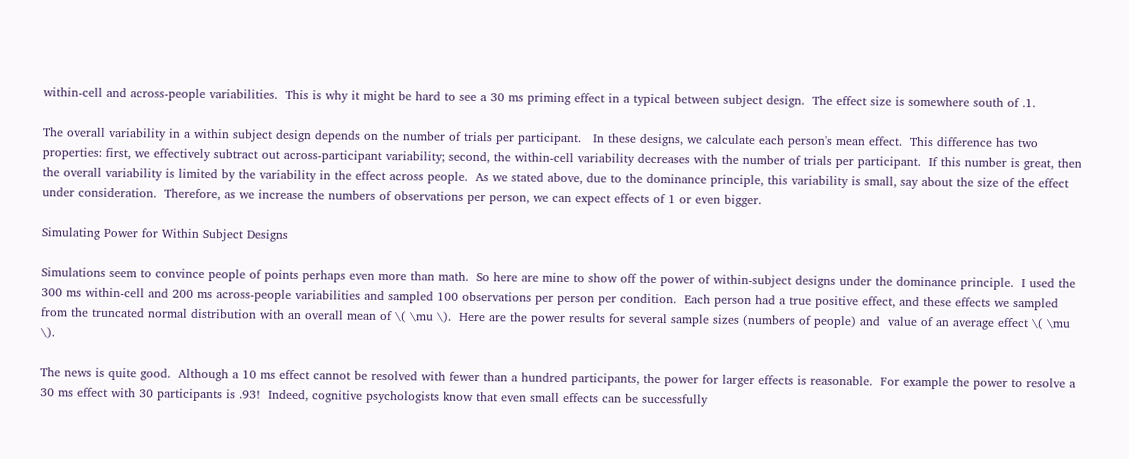within-cell and across-people variabilities.  This is why it might be hard to see a 30 ms priming effect in a typical between subject design.  The effect size is somewhere south of .1.

The overall variability in a within subject design depends on the number of trials per participant.   In these designs, we calculate each person's mean effect.  This difference has two properties: first, we effectively subtract out across-participant variability; second, the within-cell variability decreases with the number of trials per participant.  If this number is great, then the overall variability is limited by the variability in the effect across people.  As we stated above, due to the dominance principle, this variability is small, say about the size of the effect under consideration.  Therefore, as we increase the numbers of observations per person, we can expect effects of 1 or even bigger.

Simulating Power for Within Subject Designs

Simulations seem to convince people of points perhaps even more than math.  So here are mine to show off the power of within-subject designs under the dominance principle.  I used the 300 ms within-cell and 200 ms across-people variabilities and sampled 100 observations per person per condition.  Each person had a true positive effect, and these effects we sampled from the truncated normal distribution with an overall mean of \( \mu \).  Here are the power results for several sample sizes (numbers of people) and  value of an average effect \( \mu \).

The news is quite good.  Although a 10 ms effect cannot be resolved with fewer than a hundred participants, the power for larger effects is reasonable.  For example the power to resolve a 30 ms effect with 30 participants is .93!  Indeed, cognitive psychologists know that even small effects can be successfully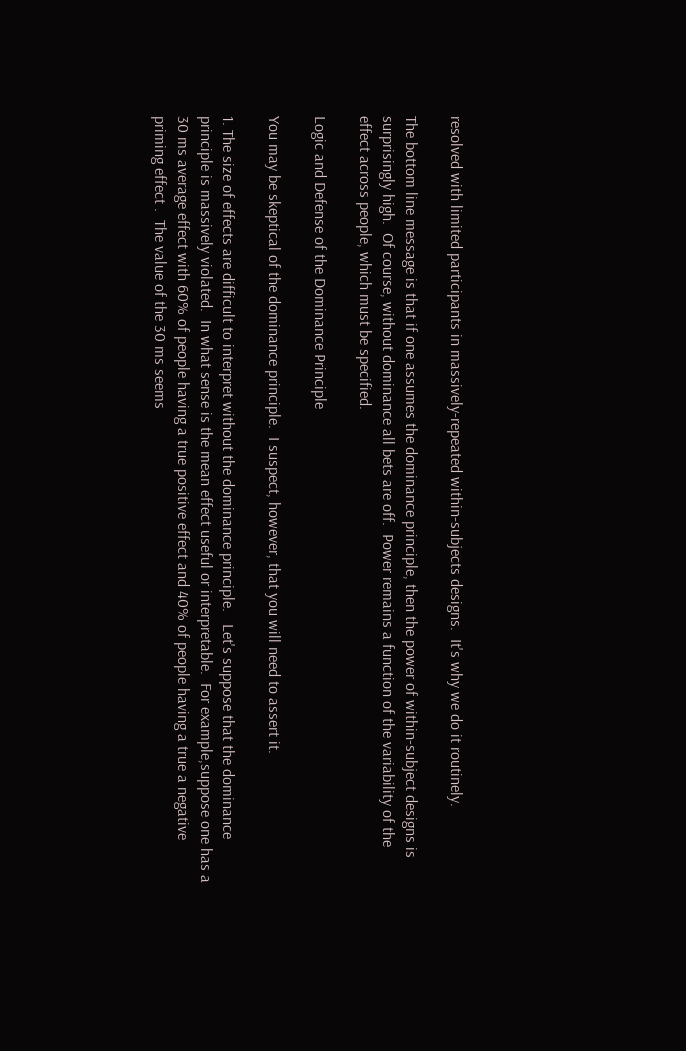resolved with limited participants in massively-repeated within-subjects designs.  It's why we do it routinely.

The bottom line message is that if one assumes the dominance principle, then the power of within-subject designs is surprisingly high.  Of course, without dominance all bets are off.  Power remains a function of the variability of the effect across people, which must be specified.

Logic and Defense of the Dominance Principle

You may be skeptical of the dominance principle.  I suspect, however, that you will need to assert it.

1. The size of effects are difficult to interpret without the dominance principle.   Let's suppose that the dominance principle is massively violated.  In what sense is the mean effect useful or interpretable.  For example,suppose one has a 30 ms average effect with 60% of people having a true positive effect and 40% of people having a true a negative priming effect .  The value of the 30 ms seems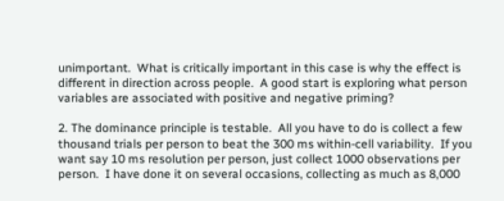unimportant.  What is critically important in this case is why the effect is different in direction across people.  A good start is exploring what person variables are associated with positive and negative priming?

2. The dominance principle is testable.  All you have to do is collect a few thousand trials per person to beat the 300 ms within-cell variability.  If you want say 10 ms resolution per person, just collect 1000 observations per person.  I have done it on several occasions, collecting as much as 8,000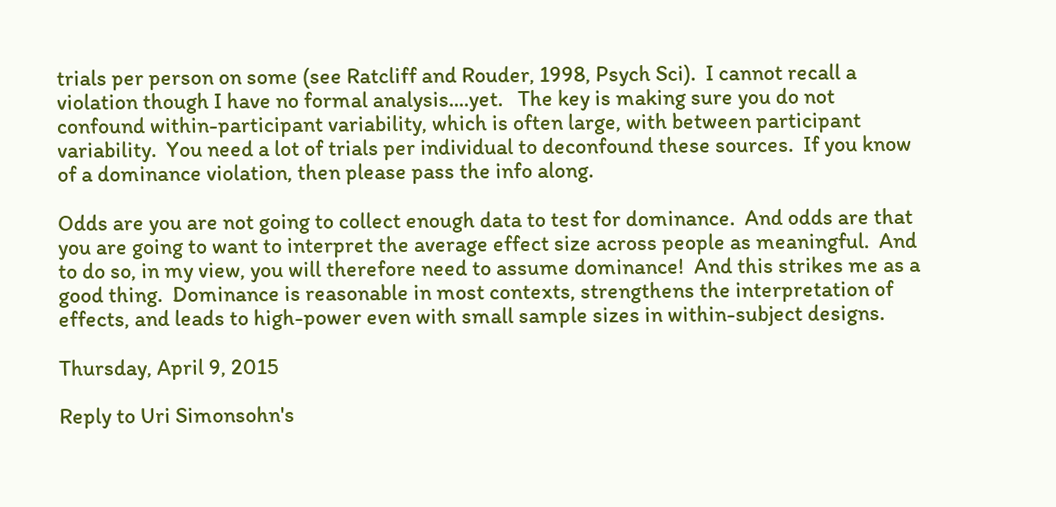trials per person on some (see Ratcliff and Rouder, 1998, Psych Sci).  I cannot recall a violation though I have no formal analysis....yet.   The key is making sure you do not confound within-participant variability, which is often large, with between participant variability.  You need a lot of trials per individual to deconfound these sources.  If you know of a dominance violation, then please pass the info along.

Odds are you are not going to collect enough data to test for dominance.  And odds are that you are going to want to interpret the average effect size across people as meaningful.  And to do so, in my view, you will therefore need to assume dominance!  And this strikes me as a good thing.  Dominance is reasonable in most contexts, strengthens the interpretation of effects, and leads to high-power even with small sample sizes in within-subject designs.

Thursday, April 9, 2015

Reply to Uri Simonsohn's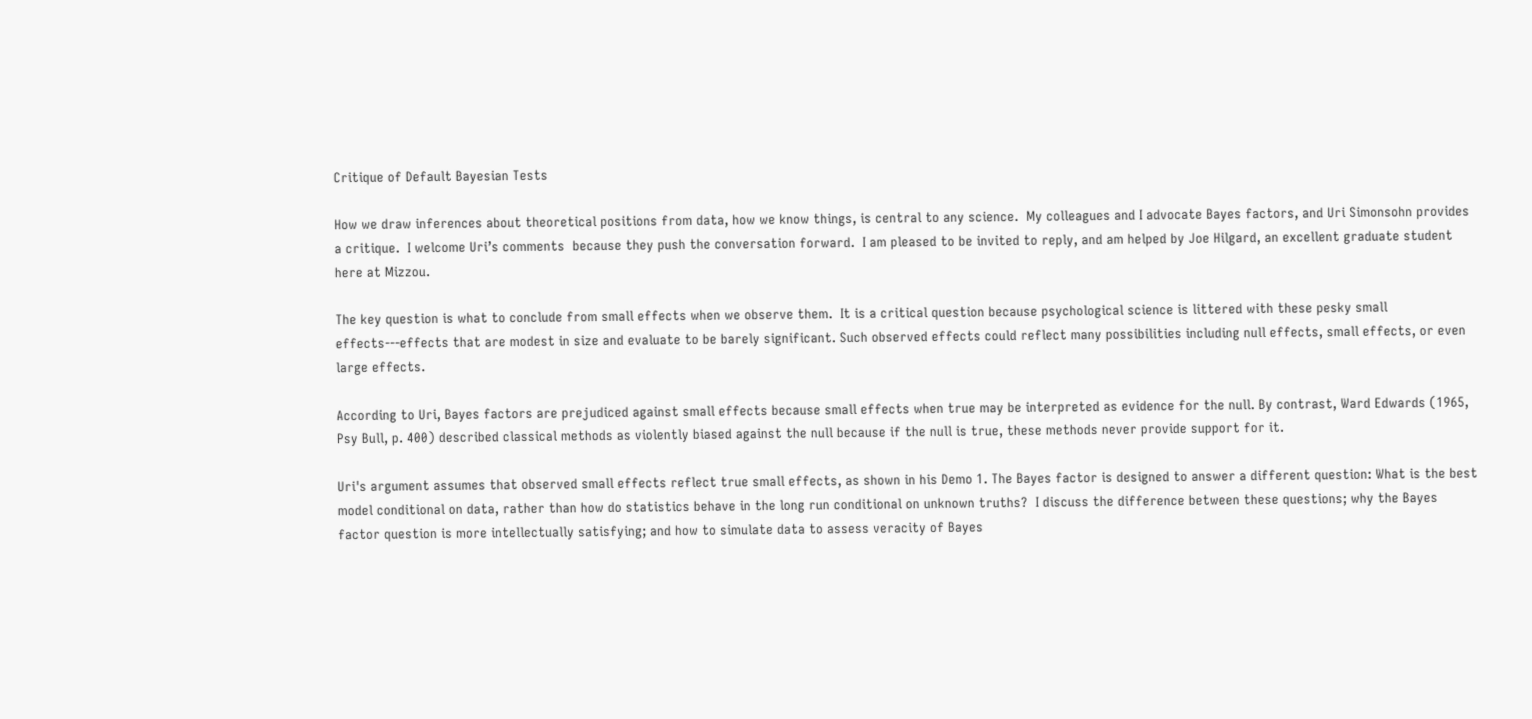Critique of Default Bayesian Tests

How we draw inferences about theoretical positions from data, how we know things, is central to any science.  My colleagues and I advocate Bayes factors, and Uri Simonsohn provides a critique.  I welcome Uri’s comments  because they push the conversation forward.  I am pleased to be invited to reply, and am helped by Joe Hilgard, an excellent graduate student here at Mizzou.

The key question is what to conclude from small effects when we observe them.  It is a critical question because psychological science is littered with these pesky small effects---effects that are modest in size and evaluate to be barely significant. Such observed effects could reflect many possibilities including null effects, small effects, or even large effects.

According to Uri, Bayes factors are prejudiced against small effects because small effects when true may be interpreted as evidence for the null. By contrast, Ward Edwards (1965, Psy Bull, p. 400) described classical methods as violently biased against the null because if the null is true, these methods never provide support for it.

Uri's argument assumes that observed small effects reflect true small effects, as shown in his Demo 1. The Bayes factor is designed to answer a different question: What is the best model conditional on data, rather than how do statistics behave in the long run conditional on unknown truths?  I discuss the difference between these questions; why the Bayes factor question is more intellectually satisfying; and how to simulate data to assess veracity of Bayes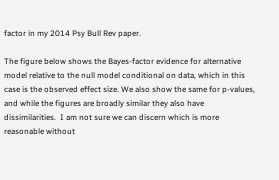factor in my 2014 Psy Bull Rev paper.

The figure below shows the Bayes-factor evidence for alternative model relative to the null model conditional on data, which in this case is the observed effect size. We also show the same for p-values, and while the figures are broadly similar they also have dissimilarities.  I am not sure we can discern which is more reasonable without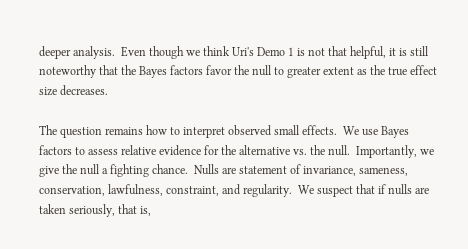deeper analysis.  Even though we think Uri's Demo 1 is not that helpful, it is still noteworthy that the Bayes factors favor the null to greater extent as the true effect size decreases.

The question remains how to interpret observed small effects.  We use Bayes factors to assess relative evidence for the alternative vs. the null.  Importantly, we give the null a fighting chance.  Nulls are statement of invariance, sameness, conservation, lawfulness, constraint, and regularity.  We suspect that if nulls are taken seriously, that is,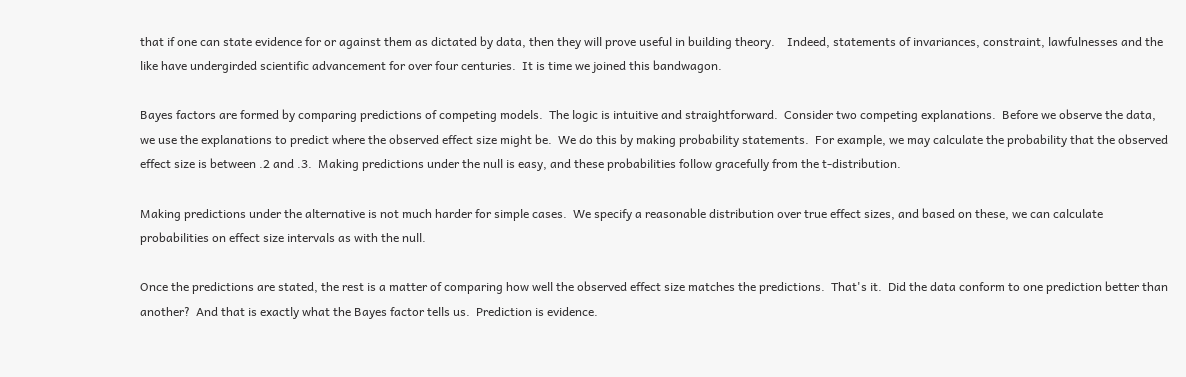that if one can state evidence for or against them as dictated by data, then they will prove useful in building theory.    Indeed, statements of invariances, constraint, lawfulnesses and the like have undergirded scientific advancement for over four centuries.  It is time we joined this bandwagon.

Bayes factors are formed by comparing predictions of competing models.  The logic is intuitive and straightforward.  Consider two competing explanations.  Before we observe the data, we use the explanations to predict where the observed effect size might be.  We do this by making probability statements.  For example, we may calculate the probability that the observed effect size is between .2 and .3.  Making predictions under the null is easy, and these probabilities follow gracefully from the t-distribution.

Making predictions under the alternative is not much harder for simple cases.  We specify a reasonable distribution over true effect sizes, and based on these, we can calculate probabilities on effect size intervals as with the null.

Once the predictions are stated, the rest is a matter of comparing how well the observed effect size matches the predictions.  That's it.  Did the data conform to one prediction better than another?  And that is exactly what the Bayes factor tells us.  Prediction is evidence.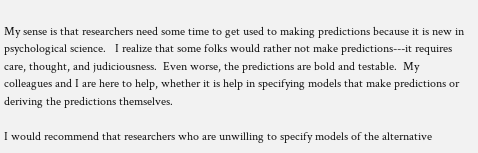My sense is that researchers need some time to get used to making predictions because it is new in psychological science.   I realize that some folks would rather not make predictions---it requires care, thought, and judiciousness.  Even worse, the predictions are bold and testable.  My colleagues and I are here to help, whether it is help in specifying models that make predictions or deriving the predictions themselves.

I would recommend that researchers who are unwilling to specify models of the alternative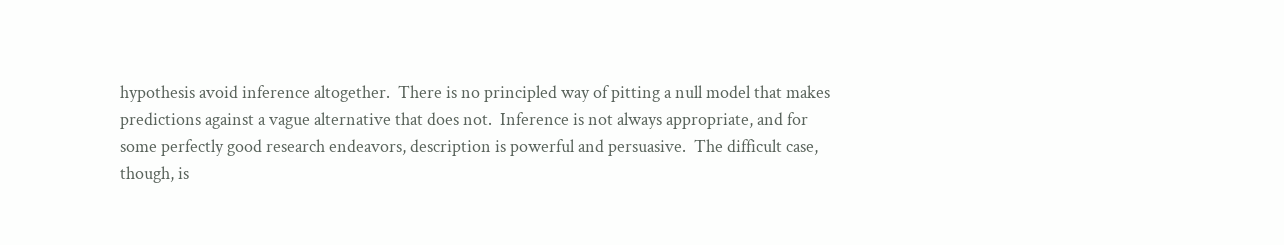hypothesis avoid inference altogether.  There is no principled way of pitting a null model that makes predictions against a vague alternative that does not.  Inference is not always appropriate, and for some perfectly good research endeavors, description is powerful and persuasive.  The difficult case, though, is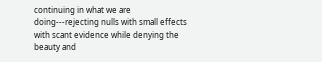continuing in what we are doing---rejecting nulls with small effects with scant evidence while denying the beauty and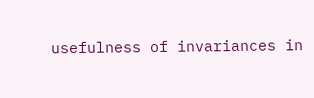usefulness of invariances in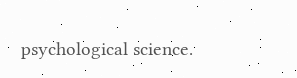psychological science.